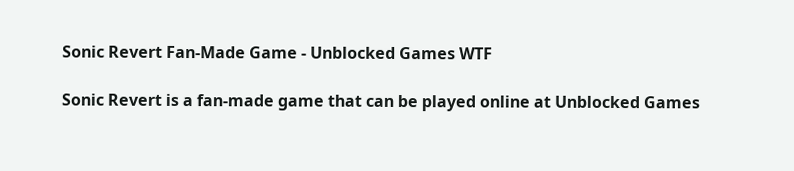Sonic Revert Fan-Made Game - Unblocked Games WTF

Sonic Revert is a fan-made game that can be played online at Unblocked Games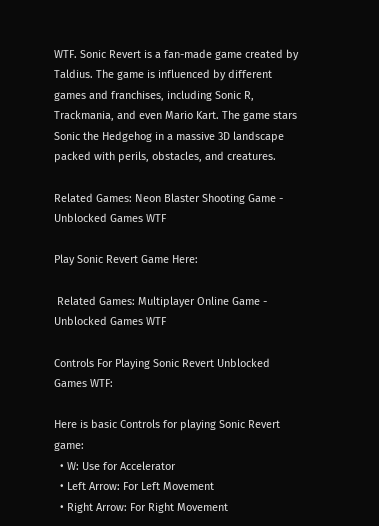WTF. Sonic Revert is a fan-made game created by Taldius. The game is influenced by different games and franchises, including Sonic R, Trackmania, and even Mario Kart. The game stars Sonic the Hedgehog in a massive 3D landscape packed with perils, obstacles, and creatures.

Related Games: Neon Blaster Shooting Game - Unblocked Games WTF

Play Sonic Revert Game Here:

 Related Games: Multiplayer Online Game - Unblocked Games WTF

Controls For Playing Sonic Revert Unblocked Games WTF:

Here is basic Controls for playing Sonic Revert game:
  • W: Use for Accelerator
  • Left Arrow: For Left Movement
  • Right Arrow: For Right Movement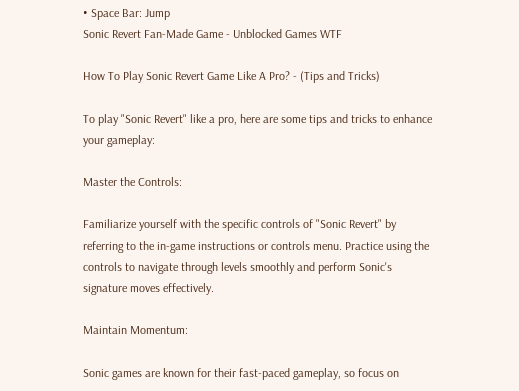• Space Bar: Jump
Sonic Revert Fan-Made Game - Unblocked Games WTF

How To Play Sonic Revert Game Like A Pro? - (Tips and Tricks)

To play "Sonic Revert" like a pro, here are some tips and tricks to enhance your gameplay:

Master the Controls:

Familiarize yourself with the specific controls of "Sonic Revert" by referring to the in-game instructions or controls menu. Practice using the controls to navigate through levels smoothly and perform Sonic's signature moves effectively.

Maintain Momentum:

Sonic games are known for their fast-paced gameplay, so focus on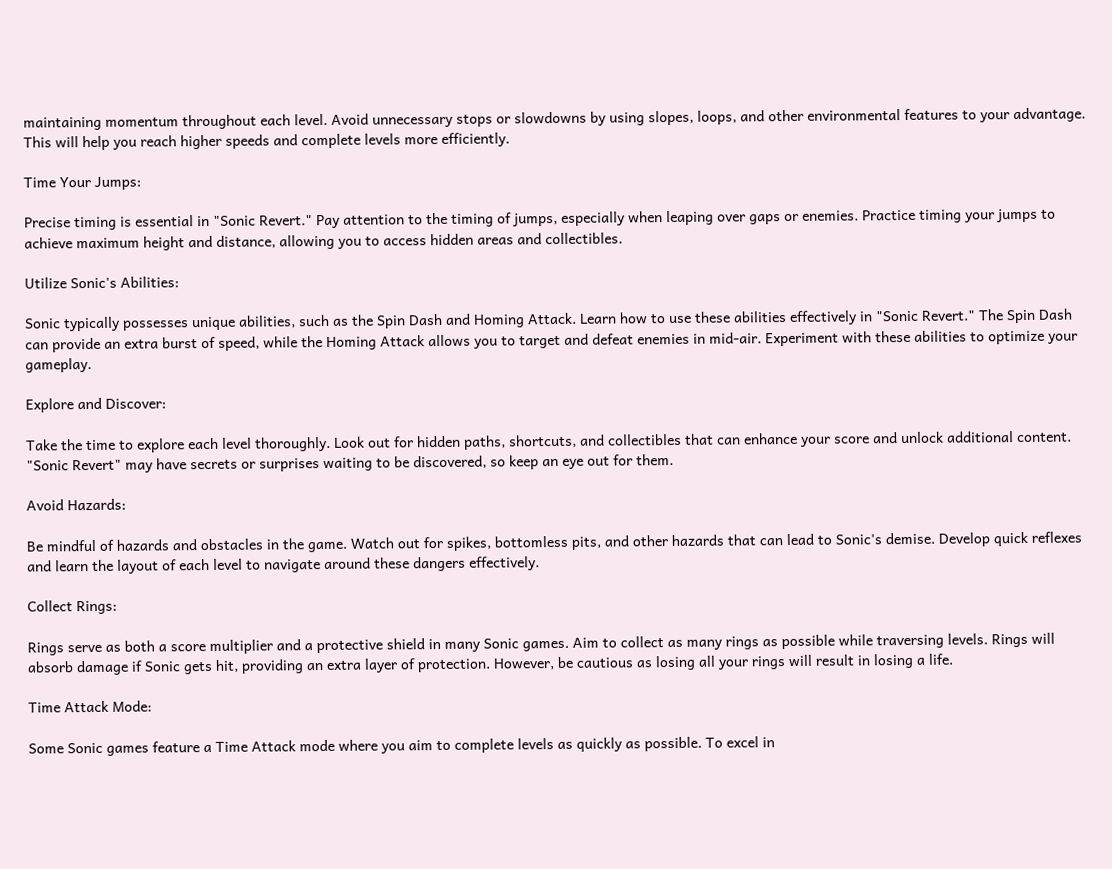maintaining momentum throughout each level. Avoid unnecessary stops or slowdowns by using slopes, loops, and other environmental features to your advantage. This will help you reach higher speeds and complete levels more efficiently.

Time Your Jumps:

Precise timing is essential in "Sonic Revert." Pay attention to the timing of jumps, especially when leaping over gaps or enemies. Practice timing your jumps to achieve maximum height and distance, allowing you to access hidden areas and collectibles.

Utilize Sonic's Abilities:

Sonic typically possesses unique abilities, such as the Spin Dash and Homing Attack. Learn how to use these abilities effectively in "Sonic Revert." The Spin Dash can provide an extra burst of speed, while the Homing Attack allows you to target and defeat enemies in mid-air. Experiment with these abilities to optimize your gameplay.

Explore and Discover:

Take the time to explore each level thoroughly. Look out for hidden paths, shortcuts, and collectibles that can enhance your score and unlock additional content. "Sonic Revert" may have secrets or surprises waiting to be discovered, so keep an eye out for them.

Avoid Hazards:

Be mindful of hazards and obstacles in the game. Watch out for spikes, bottomless pits, and other hazards that can lead to Sonic's demise. Develop quick reflexes and learn the layout of each level to navigate around these dangers effectively.

Collect Rings:

Rings serve as both a score multiplier and a protective shield in many Sonic games. Aim to collect as many rings as possible while traversing levels. Rings will absorb damage if Sonic gets hit, providing an extra layer of protection. However, be cautious as losing all your rings will result in losing a life.

Time Attack Mode:

Some Sonic games feature a Time Attack mode where you aim to complete levels as quickly as possible. To excel in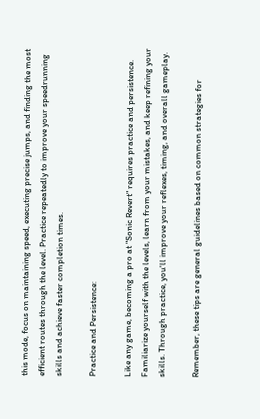this mode, focus on maintaining speed, executing precise jumps, and finding the most efficient routes through the level. Practice repeatedly to improve your speedrunning skills and achieve faster completion times.

Practice and Persistence:

Like any game, becoming a pro at "Sonic Revert" requires practice and persistence. Familiarize yourself with the levels, learn from your mistakes, and keep refining your skills. Through practice, you'll improve your reflexes, timing, and overall gameplay.

Remember, these tips are general guidelines based on common strategies for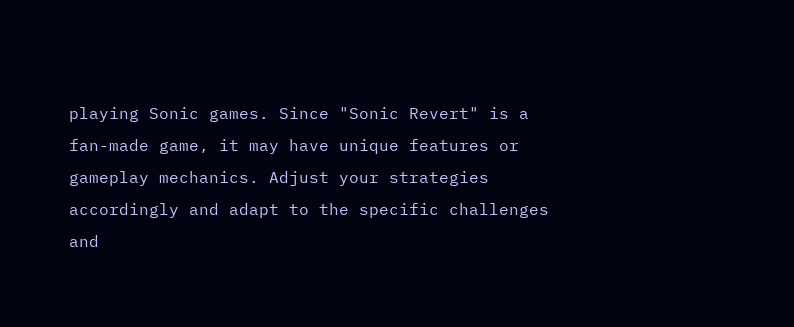playing Sonic games. Since "Sonic Revert" is a fan-made game, it may have unique features or gameplay mechanics. Adjust your strategies accordingly and adapt to the specific challenges and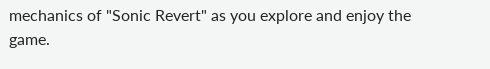mechanics of "Sonic Revert" as you explore and enjoy the game.